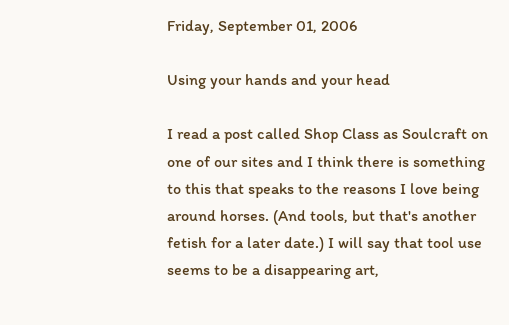Friday, September 01, 2006

Using your hands and your head

I read a post called Shop Class as Soulcraft on one of our sites and I think there is something to this that speaks to the reasons I love being around horses. (And tools, but that's another fetish for a later date.) I will say that tool use seems to be a disappearing art,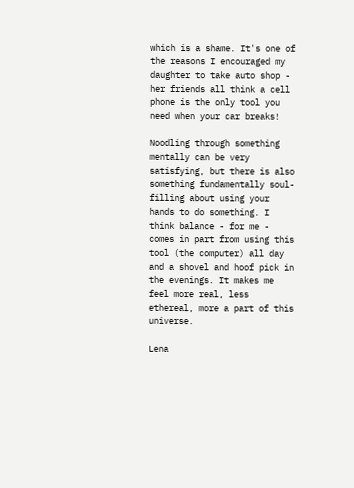which is a shame. It's one of the reasons I encouraged my daughter to take auto shop - her friends all think a cell phone is the only tool you need when your car breaks!

Noodling through something mentally can be very satisfying, but there is also something fundamentally soul-filling about using your hands to do something. I think balance - for me - comes in part from using this tool (the computer) all day and a shovel and hoof pick in the evenings. It makes me feel more real, less ethereal, more a part of this universe.

Lena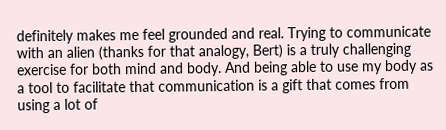definitely makes me feel grounded and real. Trying to communicate with an alien (thanks for that analogy, Bert) is a truly challenging exercise for both mind and body. And being able to use my body as a tool to facilitate that communication is a gift that comes from using a lot of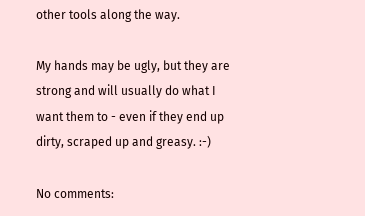other tools along the way.

My hands may be ugly, but they are strong and will usually do what I want them to - even if they end up dirty, scraped up and greasy. :-)

No comments: